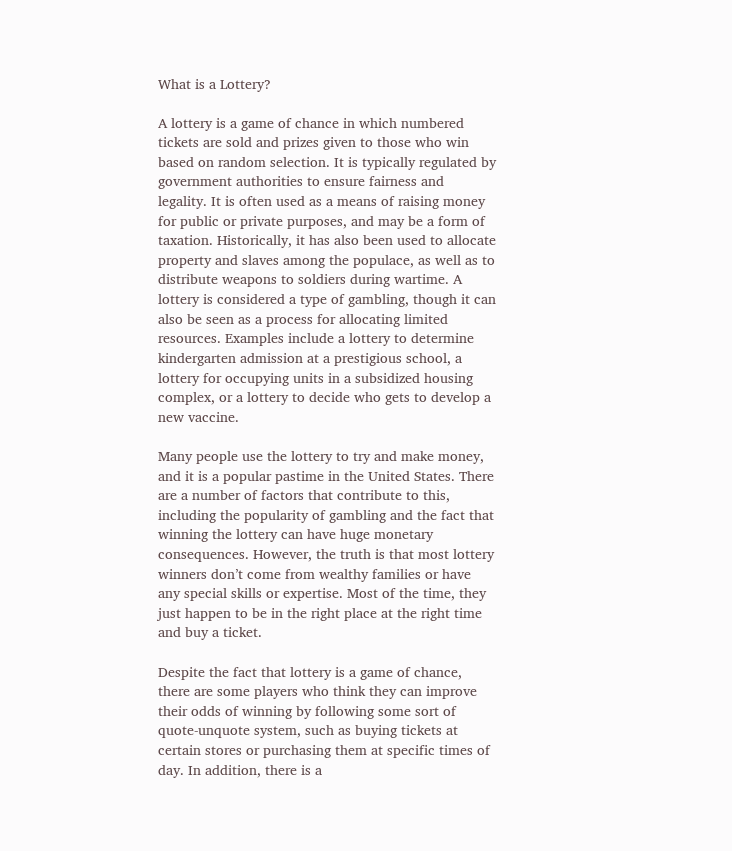What is a Lottery?

A lottery is a game of chance in which numbered tickets are sold and prizes given to those who win based on random selection. It is typically regulated by government authorities to ensure fairness and legality. It is often used as a means of raising money for public or private purposes, and may be a form of taxation. Historically, it has also been used to allocate property and slaves among the populace, as well as to distribute weapons to soldiers during wartime. A lottery is considered a type of gambling, though it can also be seen as a process for allocating limited resources. Examples include a lottery to determine kindergarten admission at a prestigious school, a lottery for occupying units in a subsidized housing complex, or a lottery to decide who gets to develop a new vaccine.

Many people use the lottery to try and make money, and it is a popular pastime in the United States. There are a number of factors that contribute to this, including the popularity of gambling and the fact that winning the lottery can have huge monetary consequences. However, the truth is that most lottery winners don’t come from wealthy families or have any special skills or expertise. Most of the time, they just happen to be in the right place at the right time and buy a ticket.

Despite the fact that lottery is a game of chance, there are some players who think they can improve their odds of winning by following some sort of quote-unquote system, such as buying tickets at certain stores or purchasing them at specific times of day. In addition, there is a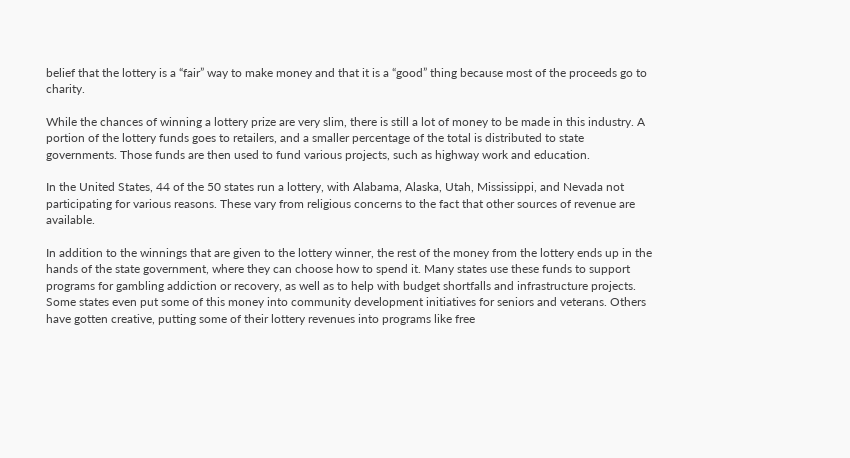belief that the lottery is a “fair” way to make money and that it is a “good” thing because most of the proceeds go to charity.

While the chances of winning a lottery prize are very slim, there is still a lot of money to be made in this industry. A portion of the lottery funds goes to retailers, and a smaller percentage of the total is distributed to state governments. Those funds are then used to fund various projects, such as highway work and education.

In the United States, 44 of the 50 states run a lottery, with Alabama, Alaska, Utah, Mississippi, and Nevada not participating for various reasons. These vary from religious concerns to the fact that other sources of revenue are available.

In addition to the winnings that are given to the lottery winner, the rest of the money from the lottery ends up in the hands of the state government, where they can choose how to spend it. Many states use these funds to support programs for gambling addiction or recovery, as well as to help with budget shortfalls and infrastructure projects. Some states even put some of this money into community development initiatives for seniors and veterans. Others have gotten creative, putting some of their lottery revenues into programs like free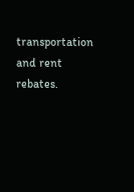transportation and rent rebates.